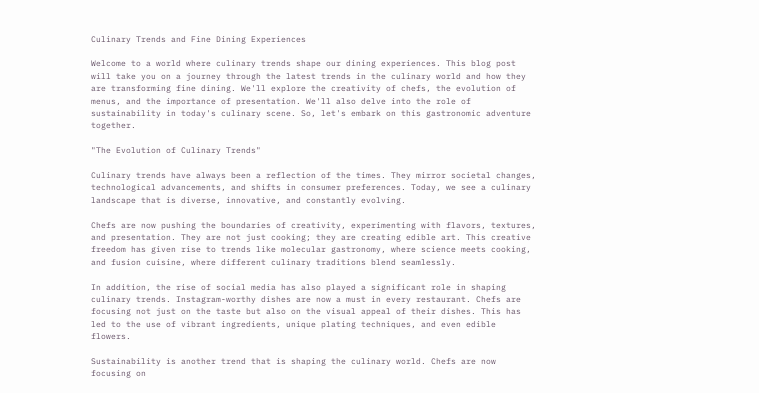Culinary Trends and Fine Dining Experiences

Welcome to a world where culinary trends shape our dining experiences. This blog post will take you on a journey through the latest trends in the culinary world and how they are transforming fine dining. We'll explore the creativity of chefs, the evolution of menus, and the importance of presentation. We'll also delve into the role of sustainability in today's culinary scene. So, let's embark on this gastronomic adventure together.

"The Evolution of Culinary Trends"

Culinary trends have always been a reflection of the times. They mirror societal changes, technological advancements, and shifts in consumer preferences. Today, we see a culinary landscape that is diverse, innovative, and constantly evolving.

Chefs are now pushing the boundaries of creativity, experimenting with flavors, textures, and presentation. They are not just cooking; they are creating edible art. This creative freedom has given rise to trends like molecular gastronomy, where science meets cooking, and fusion cuisine, where different culinary traditions blend seamlessly.

In addition, the rise of social media has also played a significant role in shaping culinary trends. Instagram-worthy dishes are now a must in every restaurant. Chefs are focusing not just on the taste but also on the visual appeal of their dishes. This has led to the use of vibrant ingredients, unique plating techniques, and even edible flowers.

Sustainability is another trend that is shaping the culinary world. Chefs are now focusing on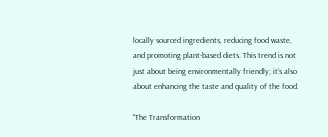locally sourced ingredients, reducing food waste, and promoting plant-based diets. This trend is not just about being environmentally friendly; it's also about enhancing the taste and quality of the food.

"The Transformation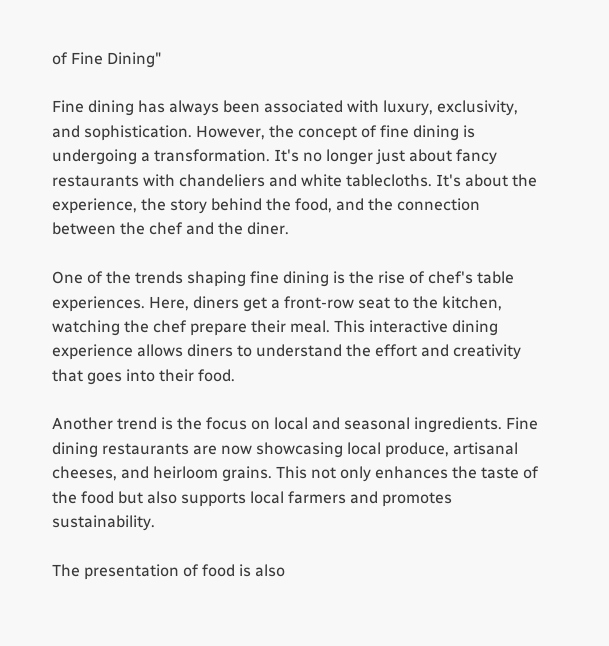of Fine Dining"

Fine dining has always been associated with luxury, exclusivity, and sophistication. However, the concept of fine dining is undergoing a transformation. It's no longer just about fancy restaurants with chandeliers and white tablecloths. It's about the experience, the story behind the food, and the connection between the chef and the diner.

One of the trends shaping fine dining is the rise of chef's table experiences. Here, diners get a front-row seat to the kitchen, watching the chef prepare their meal. This interactive dining experience allows diners to understand the effort and creativity that goes into their food.

Another trend is the focus on local and seasonal ingredients. Fine dining restaurants are now showcasing local produce, artisanal cheeses, and heirloom grains. This not only enhances the taste of the food but also supports local farmers and promotes sustainability.

The presentation of food is also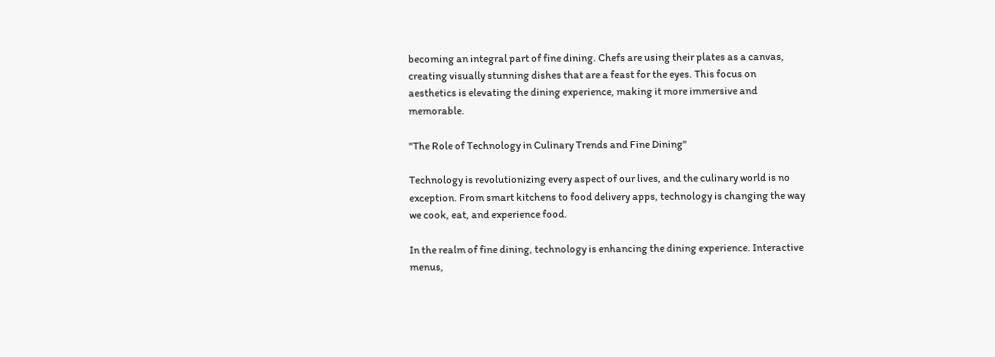becoming an integral part of fine dining. Chefs are using their plates as a canvas, creating visually stunning dishes that are a feast for the eyes. This focus on aesthetics is elevating the dining experience, making it more immersive and memorable.

"The Role of Technology in Culinary Trends and Fine Dining"

Technology is revolutionizing every aspect of our lives, and the culinary world is no exception. From smart kitchens to food delivery apps, technology is changing the way we cook, eat, and experience food.

In the realm of fine dining, technology is enhancing the dining experience. Interactive menus,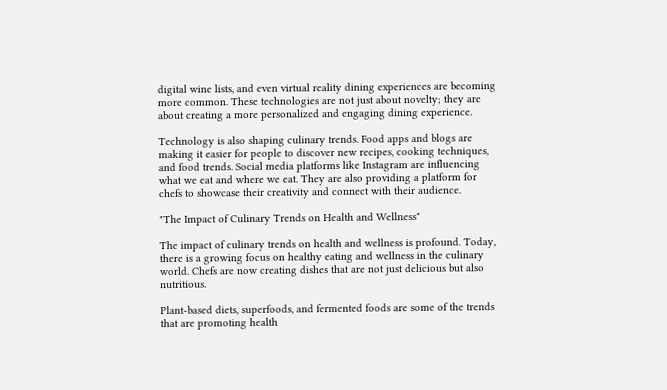digital wine lists, and even virtual reality dining experiences are becoming more common. These technologies are not just about novelty; they are about creating a more personalized and engaging dining experience.

Technology is also shaping culinary trends. Food apps and blogs are making it easier for people to discover new recipes, cooking techniques, and food trends. Social media platforms like Instagram are influencing what we eat and where we eat. They are also providing a platform for chefs to showcase their creativity and connect with their audience.

"The Impact of Culinary Trends on Health and Wellness"

The impact of culinary trends on health and wellness is profound. Today, there is a growing focus on healthy eating and wellness in the culinary world. Chefs are now creating dishes that are not just delicious but also nutritious.

Plant-based diets, superfoods, and fermented foods are some of the trends that are promoting health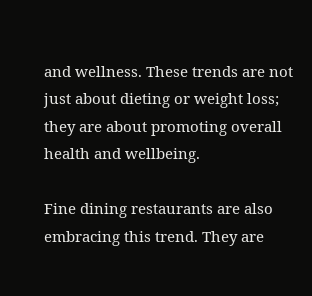and wellness. These trends are not just about dieting or weight loss; they are about promoting overall health and wellbeing.

Fine dining restaurants are also embracing this trend. They are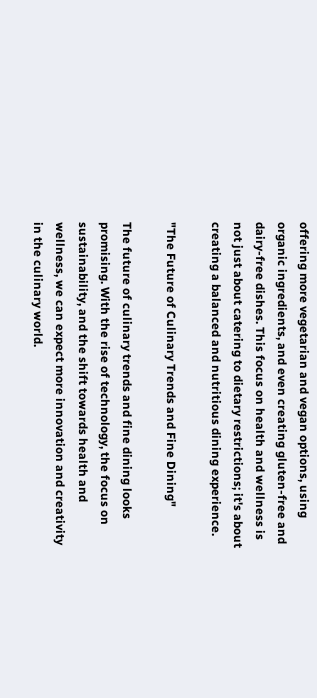offering more vegetarian and vegan options, using organic ingredients, and even creating gluten-free and dairy-free dishes. This focus on health and wellness is not just about catering to dietary restrictions; it's about creating a balanced and nutritious dining experience.

"The Future of Culinary Trends and Fine Dining"

The future of culinary trends and fine dining looks promising. With the rise of technology, the focus on sustainability, and the shift towards health and wellness, we can expect more innovation and creativity in the culinary world.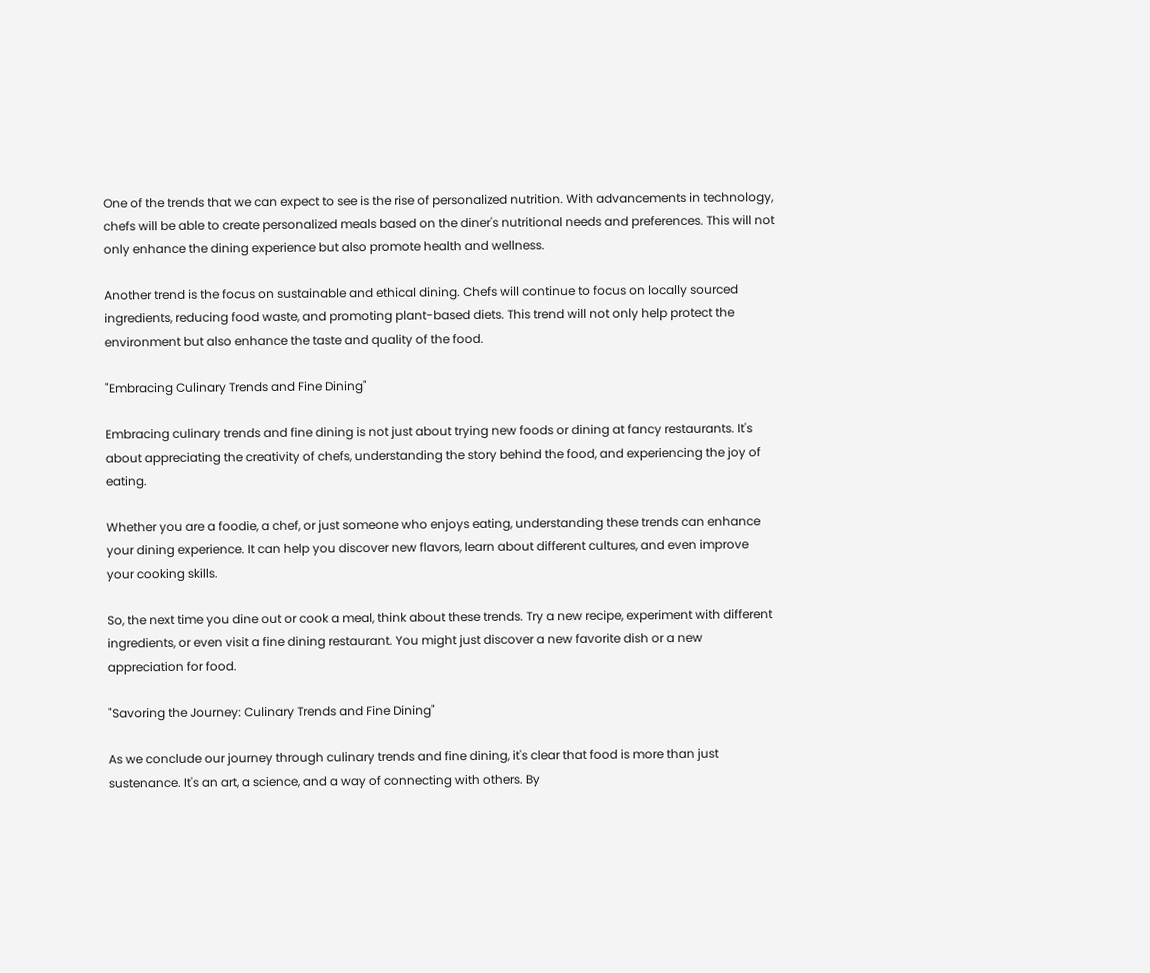One of the trends that we can expect to see is the rise of personalized nutrition. With advancements in technology, chefs will be able to create personalized meals based on the diner's nutritional needs and preferences. This will not only enhance the dining experience but also promote health and wellness.

Another trend is the focus on sustainable and ethical dining. Chefs will continue to focus on locally sourced ingredients, reducing food waste, and promoting plant-based diets. This trend will not only help protect the environment but also enhance the taste and quality of the food.

"Embracing Culinary Trends and Fine Dining"

Embracing culinary trends and fine dining is not just about trying new foods or dining at fancy restaurants. It's about appreciating the creativity of chefs, understanding the story behind the food, and experiencing the joy of eating.

Whether you are a foodie, a chef, or just someone who enjoys eating, understanding these trends can enhance your dining experience. It can help you discover new flavors, learn about different cultures, and even improve your cooking skills.

So, the next time you dine out or cook a meal, think about these trends. Try a new recipe, experiment with different ingredients, or even visit a fine dining restaurant. You might just discover a new favorite dish or a new appreciation for food.

"Savoring the Journey: Culinary Trends and Fine Dining"

As we conclude our journey through culinary trends and fine dining, it's clear that food is more than just sustenance. It's an art, a science, and a way of connecting with others. By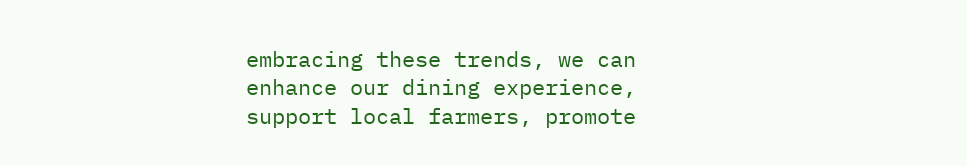embracing these trends, we can enhance our dining experience, support local farmers, promote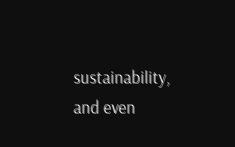sustainability, and even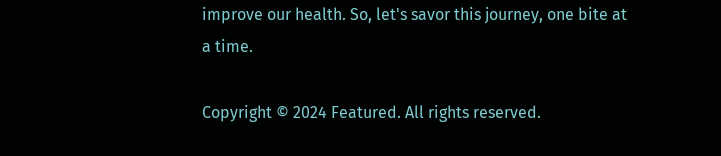improve our health. So, let's savor this journey, one bite at a time.

Copyright © 2024 Featured. All rights reserved.